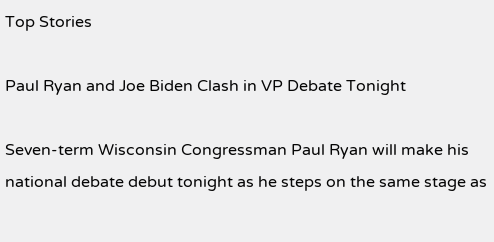Top Stories

Paul Ryan and Joe Biden Clash in VP Debate Tonight

Seven-term Wisconsin Congressman Paul Ryan will make his national debate debut tonight as he steps on the same stage as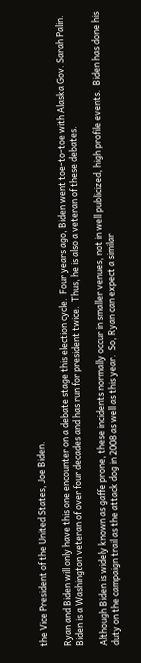the Vice President of the United States, Joe Biden.

Ryan and Biden will only have this one encounter on a debate stage this election cycle.  Four years ago, Biden went toe-to-toe with Alaska Gov. Sarah Palin.  Biden is a Washington veteran of over four decades and has run for president twice.  Thus, he is also a veteran of these debates.

Although Biden is widely known as gaffe prone, these incidents normally occur in smaller venues, not in well publicized, high profile events.  Biden has done his duty on the campaign trail as the attack dog in 2008 as well as this year.  So, Ryan can expect a similar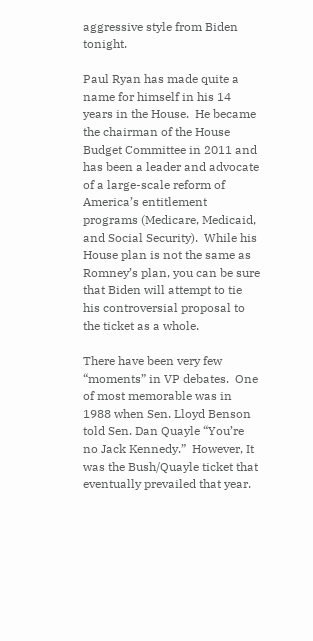aggressive style from Biden tonight.

Paul Ryan has made quite a name for himself in his 14 years in the House.  He became the chairman of the House Budget Committee in 2011 and has been a leader and advocate of a large-scale reform of America’s entitlement programs (Medicare, Medicaid, and Social Security).  While his House plan is not the same as Romney’s plan, you can be sure that Biden will attempt to tie his controversial proposal to the ticket as a whole.

There have been very few “moments” in VP debates.  One of most memorable was in 1988 when Sen. Lloyd Benson told Sen. Dan Quayle “You’re no Jack Kennedy.”  However, It was the Bush/Quayle ticket that eventually prevailed that year.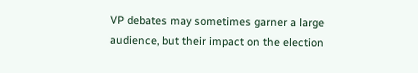VP debates may sometimes garner a large audience, but their impact on the election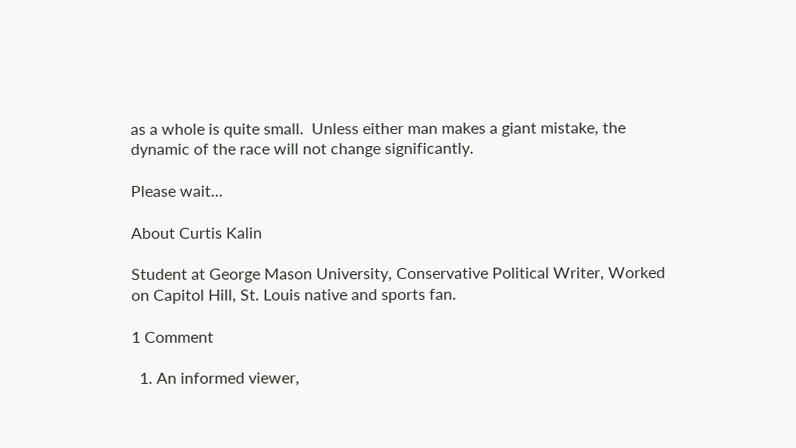as a whole is quite small.  Unless either man makes a giant mistake, the dynamic of the race will not change significantly.

Please wait...

About Curtis Kalin

Student at George Mason University, Conservative Political Writer, Worked on Capitol Hill, St. Louis native and sports fan.

1 Comment

  1. An informed viewer,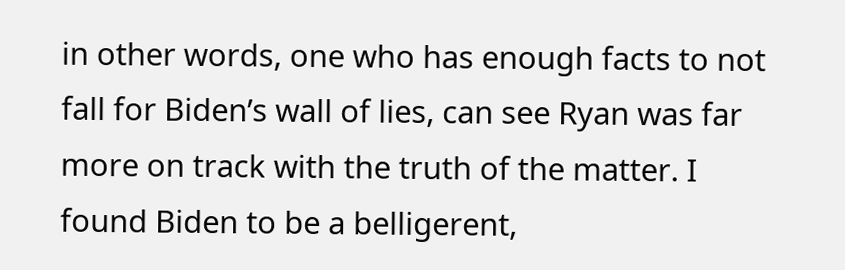in other words, one who has enough facts to not fall for Biden’s wall of lies, can see Ryan was far more on track with the truth of the matter. I found Biden to be a belligerent,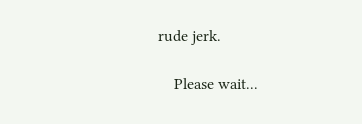rude jerk.

    Please wait...